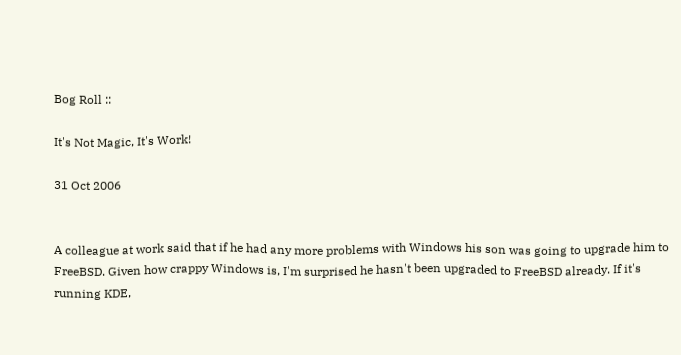Bog Roll ::

It's Not Magic, It's Work!

31 Oct 2006


A colleague at work said that if he had any more problems with Windows his son was going to upgrade him to FreeBSD. Given how crappy Windows is, I'm surprised he hasn't been upgraded to FreeBSD already. If it's running KDE,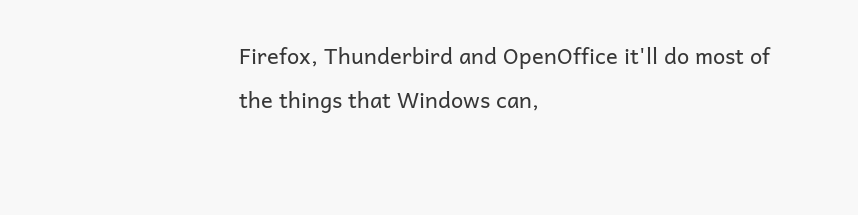Firefox, Thunderbird and OpenOffice it'll do most of the things that Windows can,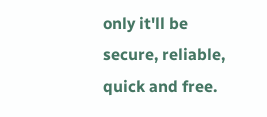only it'll be secure, reliable, quick and free.